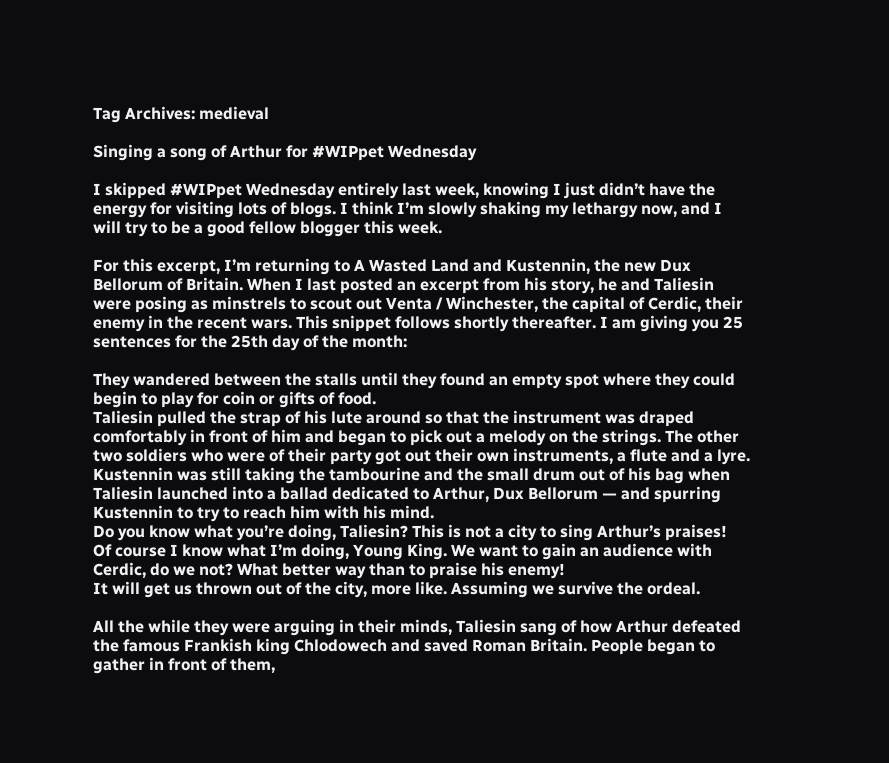Tag Archives: medieval

Singing a song of Arthur for #WIPpet Wednesday

I skipped #WIPpet Wednesday entirely last week, knowing I just didn’t have the energy for visiting lots of blogs. I think I’m slowly shaking my lethargy now, and I will try to be a good fellow blogger this week.

For this excerpt, I’m returning to A Wasted Land and Kustennin, the new Dux Bellorum of Britain. When I last posted an excerpt from his story, he and Taliesin were posing as minstrels to scout out Venta / Winchester, the capital of Cerdic, their enemy in the recent wars. This snippet follows shortly thereafter. I am giving you 25 sentences for the 25th day of the month:

They wandered between the stalls until they found an empty spot where they could begin to play for coin or gifts of food.
Taliesin pulled the strap of his lute around so that the instrument was draped comfortably in front of him and began to pick out a melody on the strings. The other two soldiers who were of their party got out their own instruments, a flute and a lyre. Kustennin was still taking the tambourine and the small drum out of his bag when Taliesin launched into a ballad dedicated to Arthur, Dux Bellorum — and spurring Kustennin to try to reach him with his mind.
Do you know what you’re doing, Taliesin? This is not a city to sing Arthur’s praises!
Of course I know what I’m doing, Young King. We want to gain an audience with Cerdic, do we not? What better way than to praise his enemy!
It will get us thrown out of the city, more like. Assuming we survive the ordeal.

All the while they were arguing in their minds, Taliesin sang of how Arthur defeated the famous Frankish king Chlodowech and saved Roman Britain. People began to gather in front of them,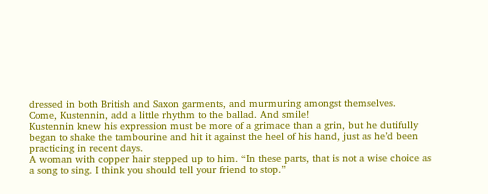dressed in both British and Saxon garments, and murmuring amongst themselves.
Come, Kustennin, add a little rhythm to the ballad. And smile!
Kustennin knew his expression must be more of a grimace than a grin, but he dutifully began to shake the tambourine and hit it against the heel of his hand, just as he’d been practicing in recent days.
A woman with copper hair stepped up to him. “In these parts, that is not a wise choice as a song to sing. I think you should tell your friend to stop.”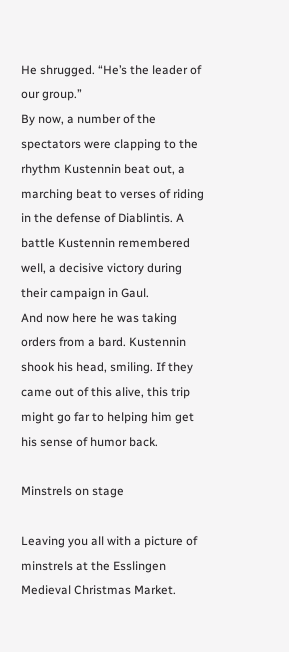He shrugged. “He’s the leader of our group.”
By now, a number of the spectators were clapping to the rhythm Kustennin beat out, a marching beat to verses of riding in the defense of Diablintis. A battle Kustennin remembered well, a decisive victory during their campaign in Gaul.
And now here he was taking orders from a bard. Kustennin shook his head, smiling. If they came out of this alive, this trip might go far to helping him get his sense of humor back.

Minstrels on stage

Leaving you all with a picture of minstrels at the Esslingen Medieval Christmas Market.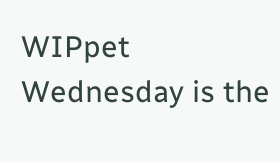WIPpet Wednesday is the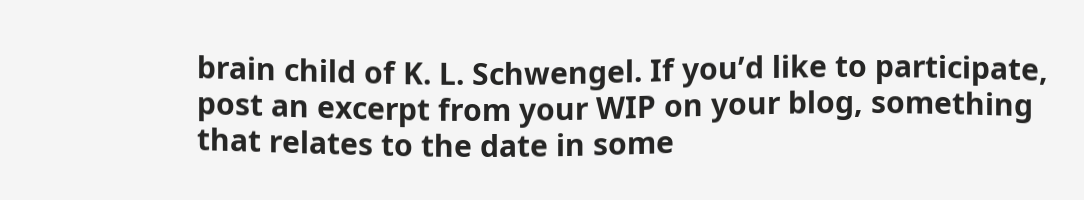brain child of K. L. Schwengel. If you’d like to participate, post an excerpt from your WIP on your blog, something that relates to the date in some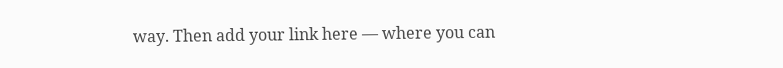way. Then add your link here — where you can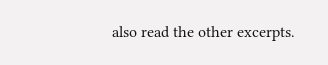also read the other excerpts.